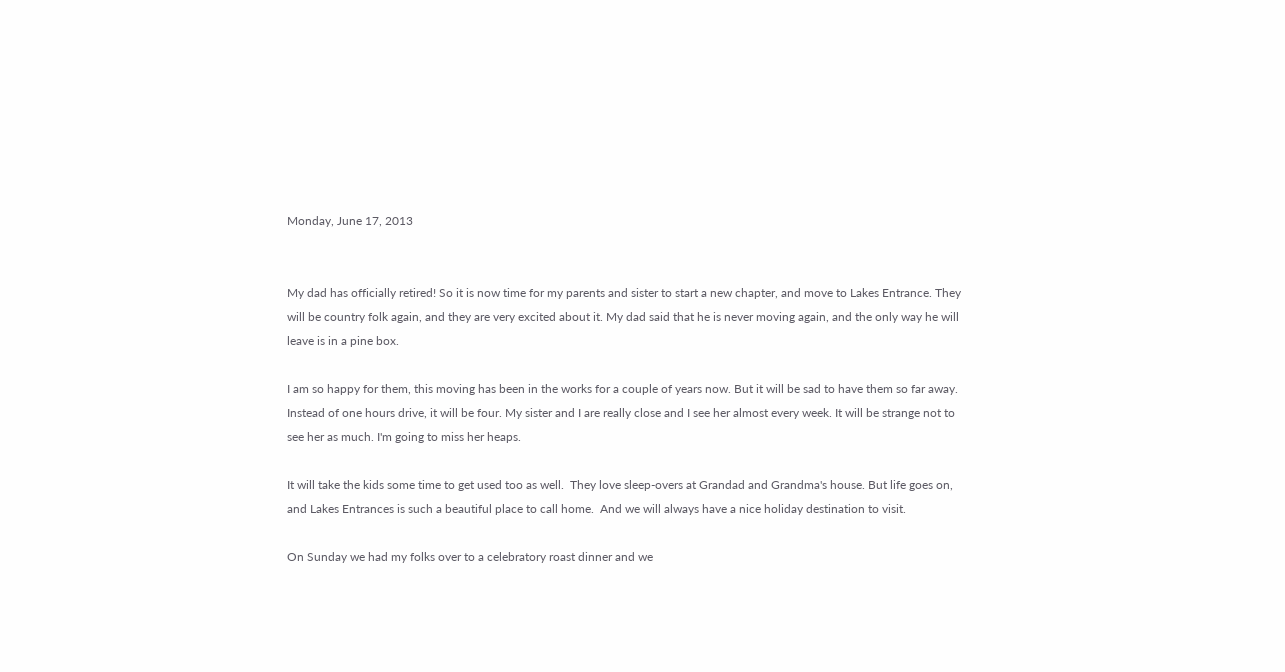Monday, June 17, 2013


My dad has officially retired! So it is now time for my parents and sister to start a new chapter, and move to Lakes Entrance. They will be country folk again, and they are very excited about it. My dad said that he is never moving again, and the only way he will leave is in a pine box.

I am so happy for them, this moving has been in the works for a couple of years now. But it will be sad to have them so far away. Instead of one hours drive, it will be four. My sister and I are really close and I see her almost every week. It will be strange not to see her as much. I'm going to miss her heaps.

It will take the kids some time to get used too as well.  They love sleep-overs at Grandad and Grandma's house. But life goes on, and Lakes Entrances is such a beautiful place to call home.  And we will always have a nice holiday destination to visit.

On Sunday we had my folks over to a celebratory roast dinner and we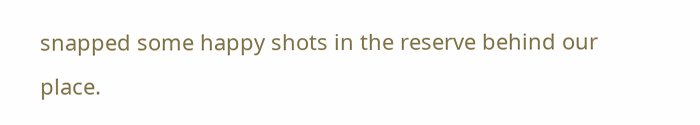snapped some happy shots in the reserve behind our place.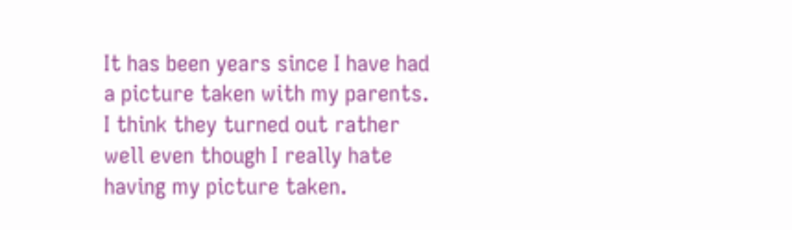It has been years since I have had a picture taken with my parents. I think they turned out rather well even though I really hate having my picture taken.